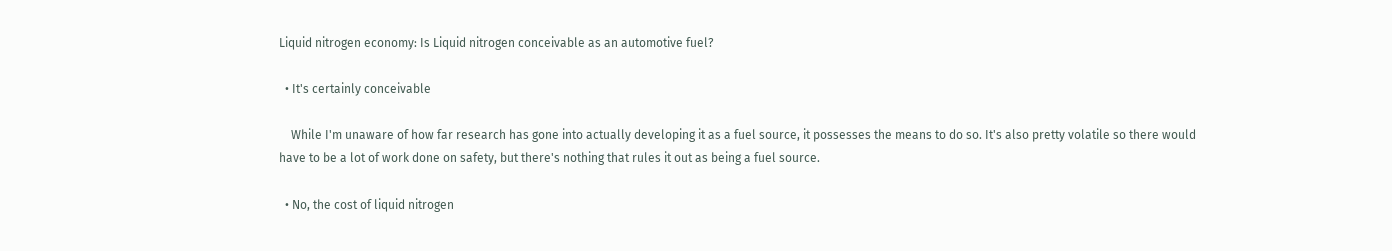Liquid nitrogen economy: Is Liquid nitrogen conceivable as an automotive fuel?

  • It's certainly conceivable

    While I'm unaware of how far research has gone into actually developing it as a fuel source, it possesses the means to do so. It's also pretty volatile so there would have to be a lot of work done on safety, but there's nothing that rules it out as being a fuel source.

  • No, the cost of liquid nitrogen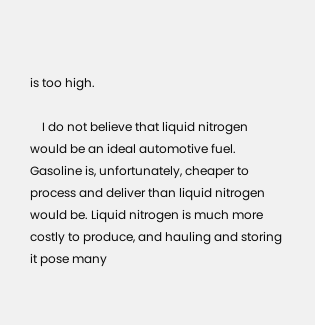is too high.

    I do not believe that liquid nitrogen would be an ideal automotive fuel. Gasoline is, unfortunately, cheaper to process and deliver than liquid nitrogen would be. Liquid nitrogen is much more costly to produce, and hauling and storing it pose many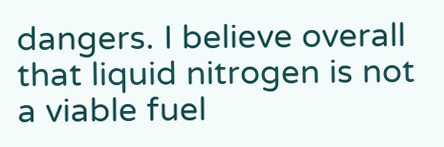dangers. I believe overall that liquid nitrogen is not a viable fuel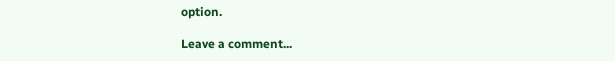option.

Leave a comment...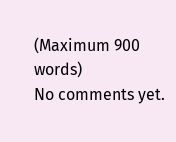(Maximum 900 words)
No comments yet.